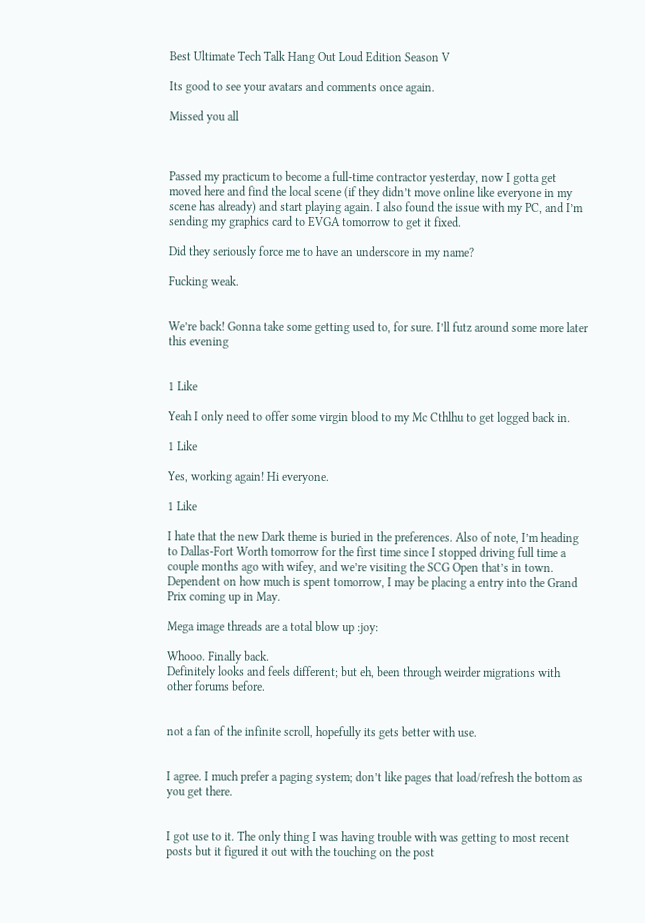Best Ultimate Tech Talk Hang Out Loud Edition Season V

Its good to see your avatars and comments once again.

Missed you all



Passed my practicum to become a full-time contractor yesterday, now I gotta get moved here and find the local scene (if they didn’t move online like everyone in my scene has already) and start playing again. I also found the issue with my PC, and I’m sending my graphics card to EVGA tomorrow to get it fixed.

Did they seriously force me to have an underscore in my name?

Fucking weak.


We’re back! Gonna take some getting used to, for sure. I’ll futz around some more later this evening


1 Like

Yeah I only need to offer some virgin blood to my Mc Cthlhu to get logged back in.

1 Like

Yes, working again! Hi everyone.

1 Like

I hate that the new Dark theme is buried in the preferences. Also of note, I’m heading to Dallas-Fort Worth tomorrow for the first time since I stopped driving full time a couple months ago with wifey, and we’re visiting the SCG Open that’s in town. Dependent on how much is spent tomorrow, I may be placing a entry into the Grand Prix coming up in May.

Mega image threads are a total blow up :joy:

Whooo. Finally back.
Definitely looks and feels different; but eh, been through weirder migrations with other forums before.


not a fan of the infinite scroll, hopefully its gets better with use.


I agree. I much prefer a paging system; don’t like pages that load/refresh the bottom as you get there.


I got use to it. The only thing I was having trouble with was getting to most recent posts but it figured it out with the touching on the post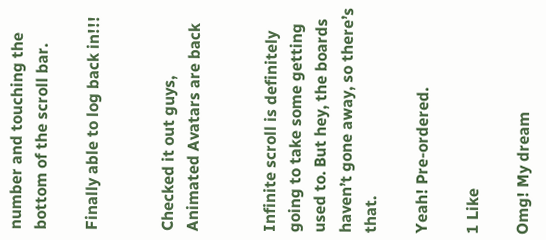number and touching the bottom of the scroll bar.

Finally able to log back in!!!


Checked it out guys, Animated Avatars are back


Infinite scroll is definitely going to take some getting used to. But hey, the boards haven’t gone away, so there’s that.

Yeah! Pre-ordered.

1 Like

Omg! My dream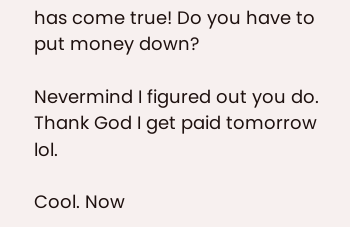has come true! Do you have to put money down?

Nevermind I figured out you do. Thank God I get paid tomorrow lol.

Cool. Now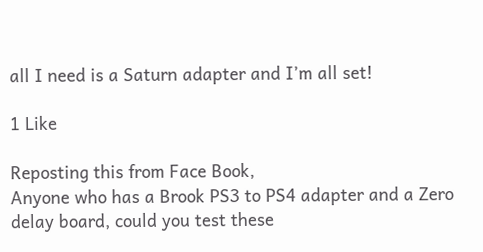all I need is a Saturn adapter and I’m all set!

1 Like

Reposting this from Face Book,
Anyone who has a Brook PS3 to PS4 adapter and a Zero delay board, could you test these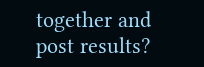together and post results?